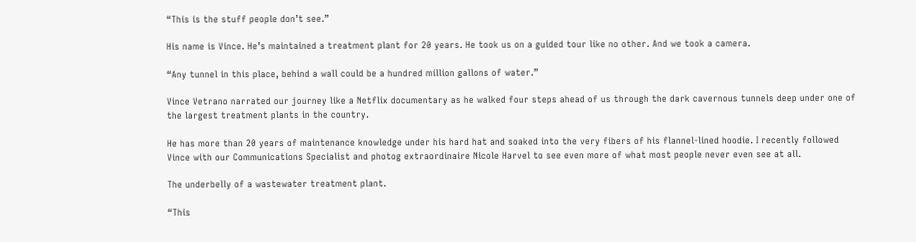“This is the stuff people don’t see.”

His name is Vince. He’s maintained a treatment plant for 20 years. He took us on a guided tour like no other. And we took a camera.

“Any tunnel in this place, behind a wall could be a hundred million gallons of water.”

Vince Vetrano narrated our journey like a Netflix documentary as he walked four steps ahead of us through the dark cavernous tunnels deep under one of the largest treatment plants in the country.

He has more than 20 years of maintenance knowledge under his hard hat and soaked into the very fibers of his flannel-lined hoodie. I recently followed Vince with our Communications Specialist and photog extraordinaire Nicole Harvel to see even more of what most people never even see at all.

The underbelly of a wastewater treatment plant.

“This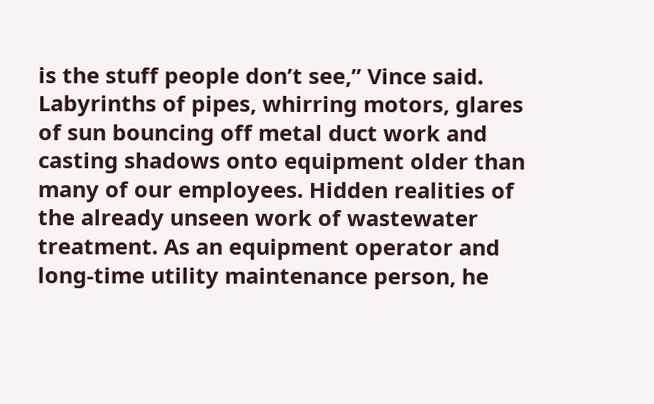is the stuff people don’t see,” Vince said. Labyrinths of pipes, whirring motors, glares of sun bouncing off metal duct work and casting shadows onto equipment older than many of our employees. Hidden realities of the already unseen work of wastewater treatment. As an equipment operator and long-time utility maintenance person, he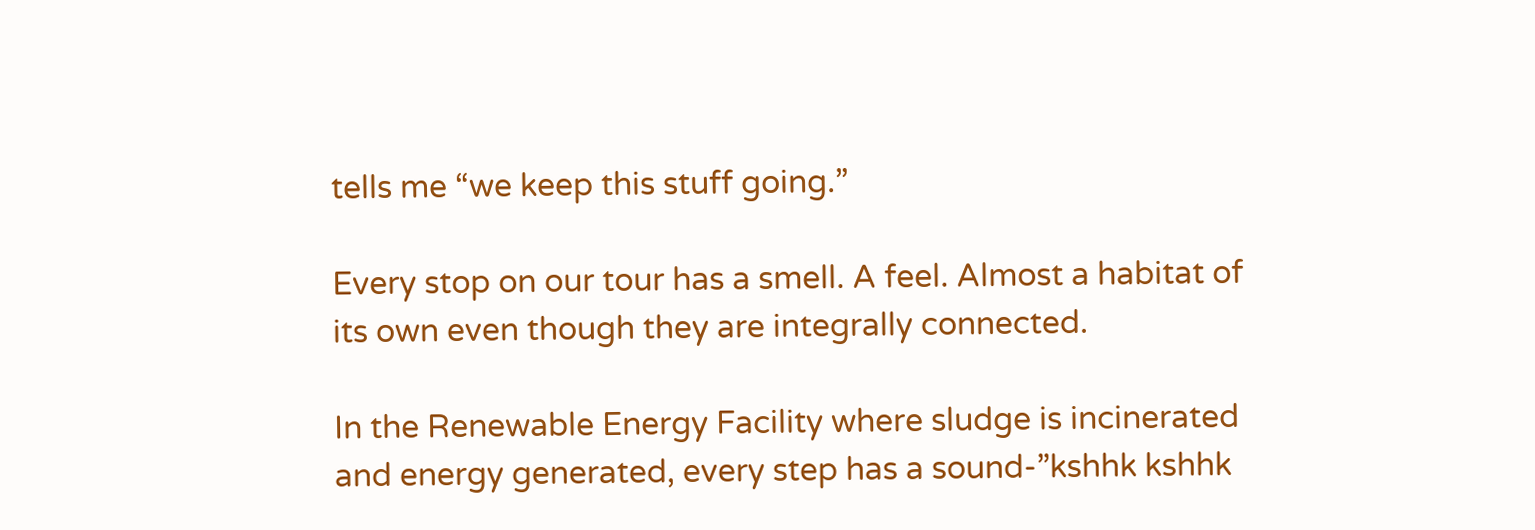tells me “we keep this stuff going.”

Every stop on our tour has a smell. A feel. Almost a habitat of its own even though they are integrally connected.

In the Renewable Energy Facility where sludge is incinerated and energy generated, every step has a sound-”kshhk kshhk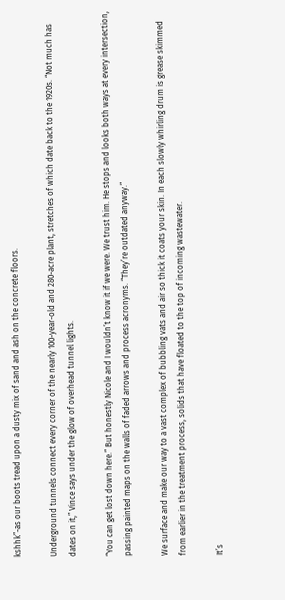kshhk”-as our boots tread upon a dusty mix of sand and ash on the concrete floors.

Underground tunnels connect every corner of the nearly 100-year-old and 280-acre plant, stretches of which date back to the 1920s. “Not much has dates on it,” Vince says under the glow of overhead tunnel lights.

“You can get lost down here.” But honestly Nicole and I wouldn’t know it if we were. We trust him. He stops and looks both ways at every intersection, passing painted maps on the walls of faded arrows and process acronyms. “They’re outdated anyway.”

We surface and make our way to a vast complex of bubbling vats and air so thick it coats your skin. In each slowly whirling drum is grease skimmed from earlier in the treatment process, solids that have floated to the top of incoming wastewater.

It’s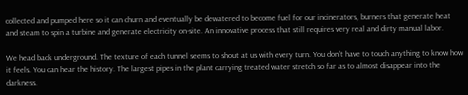collected and pumped here so it can churn and eventually be dewatered to become fuel for our incinerators, burners that generate heat and steam to spin a turbine and generate electricity on-site. An innovative process that still requires very real and dirty manual labor.

We head back underground. The texture of each tunnel seems to shout at us with every turn. You don’t have to touch anything to know how it feels. You can hear the history. The largest pipes in the plant carrying treated water stretch so far as to almost disappear into the darkness.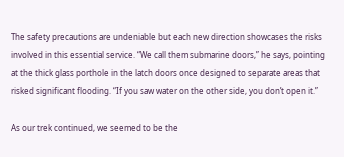The safety precautions are undeniable but each new direction showcases the risks involved in this essential service. “We call them submarine doors,” he says, pointing at the thick glass porthole in the latch doors once designed to separate areas that risked significant flooding. “If you saw water on the other side, you don’t open it.”

As our trek continued, we seemed to be the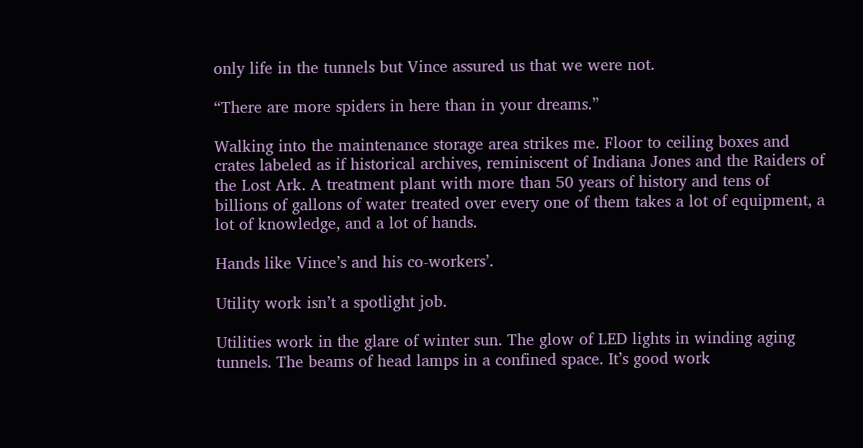only life in the tunnels but Vince assured us that we were not.

“There are more spiders in here than in your dreams.”

Walking into the maintenance storage area strikes me. Floor to ceiling boxes and crates labeled as if historical archives, reminiscent of Indiana Jones and the Raiders of the Lost Ark. A treatment plant with more than 50 years of history and tens of billions of gallons of water treated over every one of them takes a lot of equipment, a lot of knowledge, and a lot of hands.

Hands like Vince’s and his co-workers’.

Utility work isn’t a spotlight job.

Utilities work in the glare of winter sun. The glow of LED lights in winding aging tunnels. The beams of head lamps in a confined space. It’s good work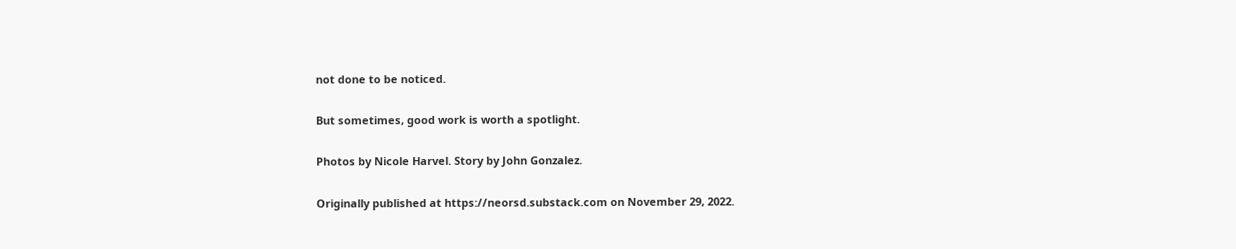not done to be noticed.

But sometimes, good work is worth a spotlight.

Photos by Nicole Harvel. Story by John Gonzalez.

Originally published at https://neorsd.substack.com on November 29, 2022.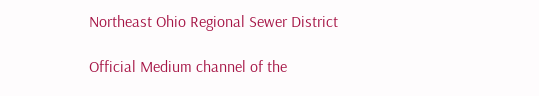Northeast Ohio Regional Sewer District

Official Medium channel of the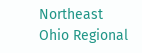Northeast Ohio Regional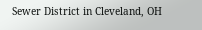Sewer District in Cleveland, OH